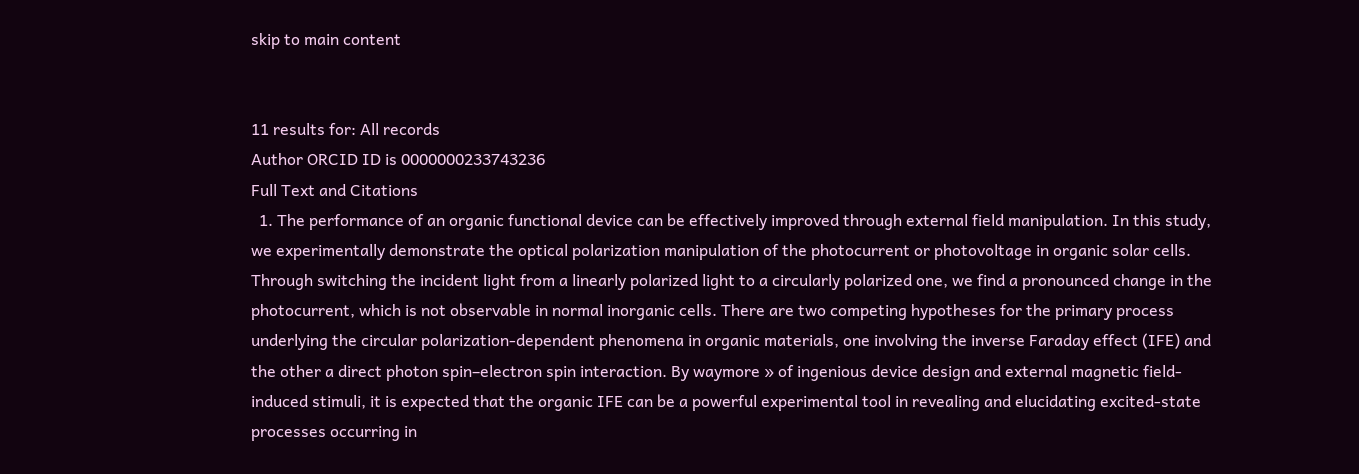skip to main content


11 results for: All records
Author ORCID ID is 0000000233743236
Full Text and Citations
  1. The performance of an organic functional device can be effectively improved through external field manipulation. In this study, we experimentally demonstrate the optical polarization manipulation of the photocurrent or photovoltage in organic solar cells. Through switching the incident light from a linearly polarized light to a circularly polarized one, we find a pronounced change in the photocurrent, which is not observable in normal inorganic cells. There are two competing hypotheses for the primary process underlying the circular polarization-dependent phenomena in organic materials, one involving the inverse Faraday effect (IFE) and the other a direct photon spin–electron spin interaction. By waymore » of ingenious device design and external magnetic field-induced stimuli, it is expected that the organic IFE can be a powerful experimental tool in revealing and elucidating excited-state processes occurring in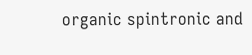organic spintronic and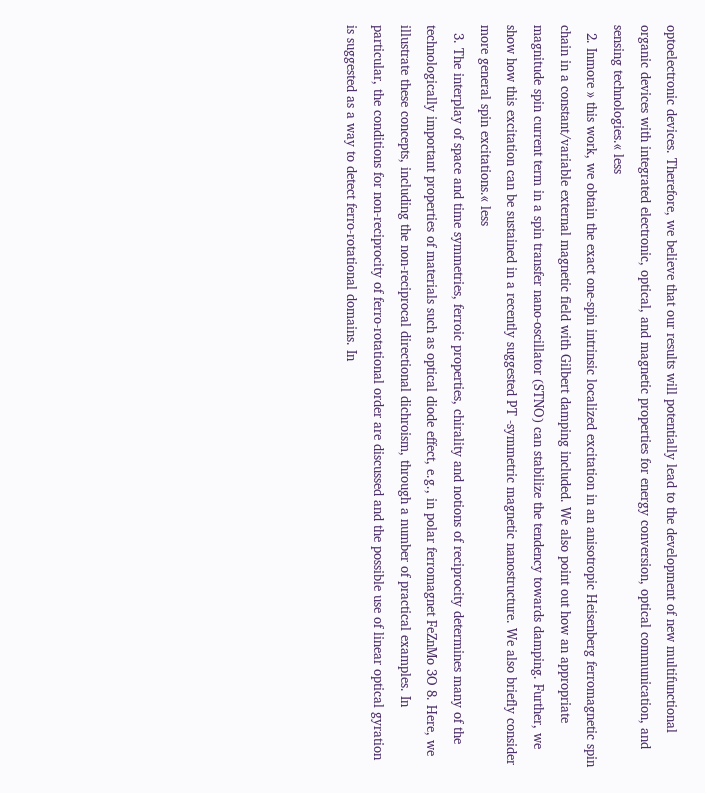optoelectronic devices. Therefore, we believe that our results will potentially lead to the development of new multifunctional organic devices with integrated electronic, optical, and magnetic properties for energy conversion, optical communication, and sensing technologies.« less
  2. Inmore » this work, we obtain the exact one-spin intrinsic localized excitation in an anisotropic Heisenberg ferromagnetic spin chain in a constant/variable external magnetic field with Gilbert damping included. We also point out how an appropriate magnitude spin current term in a spin transfer nano-oscillator (STNO) can stabilize the tendency towards damping. Further, we show how this excitation can be sustained in a recently suggested PT -symmetric magnetic nanostructure. We also briefly consider more general spin excitations.« less
  3. The interplay of space and time symmetries, ferroic properties, chirality and notions of reciprocity determines many of the technologically important properties of materials such as optical diode effect, e.g., in polar ferromagnet FeZnMo 3O 8. Here, we illustrate these concepts, including the non-reciprocal directional dichroism, through a number of practical examples. In particular, the conditions for non-reciprocity of ferro-rotational order are discussed and the possible use of linear optical gyration is suggested as a way to detect ferro-rotational domains. In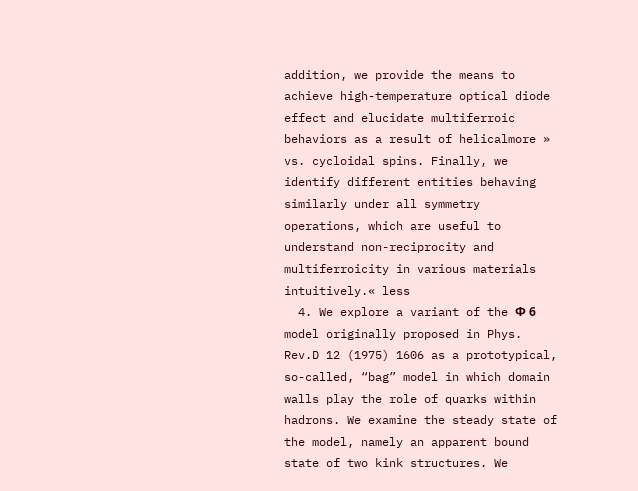addition, we provide the means to achieve high-temperature optical diode effect and elucidate multiferroic behaviors as a result of helicalmore » vs. cycloidal spins. Finally, we identify different entities behaving similarly under all symmetry operations, which are useful to understand non-reciprocity and multiferroicity in various materials intuitively.« less
  4. We explore a variant of the Φ 6 model originally proposed in Phys. Rev.D 12 (1975) 1606 as a prototypical, so-called, “bag” model in which domain walls play the role of quarks within hadrons. We examine the steady state of the model, namely an apparent bound state of two kink structures. We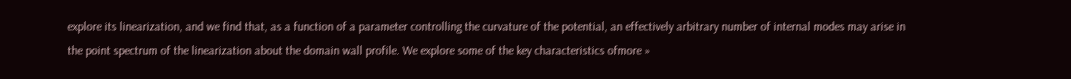explore its linearization, and we find that, as a function of a parameter controlling the curvature of the potential, an effectively arbitrary number of internal modes may arise in the point spectrum of the linearization about the domain wall profile. We explore some of the key characteristics ofmore »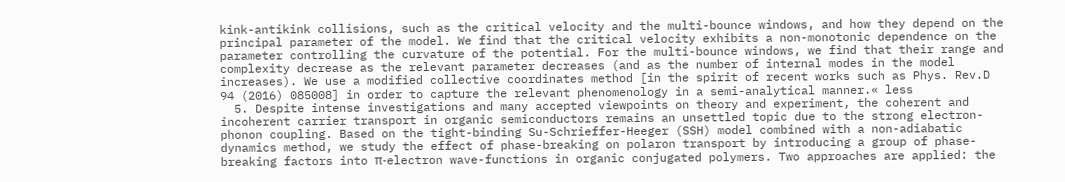kink-antikink collisions, such as the critical velocity and the multi-bounce windows, and how they depend on the principal parameter of the model. We find that the critical velocity exhibits a non-monotonic dependence on the parameter controlling the curvature of the potential. For the multi-bounce windows, we find that their range and complexity decrease as the relevant parameter decreases (and as the number of internal modes in the model increases). We use a modified collective coordinates method [in the spirit of recent works such as Phys. Rev.D 94 (2016) 085008] in order to capture the relevant phenomenology in a semi-analytical manner.« less
  5. Despite intense investigations and many accepted viewpoints on theory and experiment, the coherent and incoherent carrier transport in organic semiconductors remains an unsettled topic due to the strong electron-phonon coupling. Based on the tight-binding Su-Schrieffer-Heeger (SSH) model combined with a non-adiabatic dynamics method, we study the effect of phase-breaking on polaron transport by introducing a group of phase-breaking factors into π-electron wave-functions in organic conjugated polymers. Two approaches are applied: the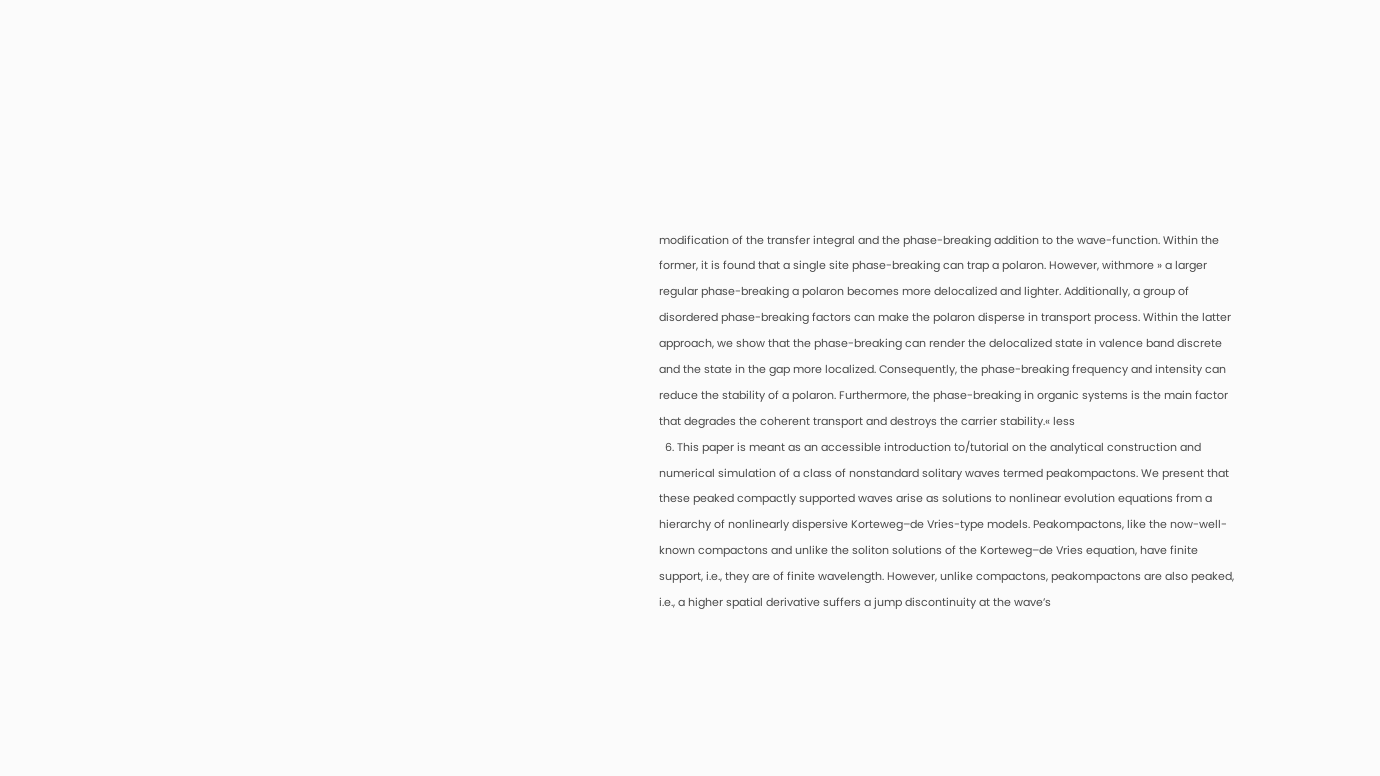modification of the transfer integral and the phase-breaking addition to the wave-function. Within the former, it is found that a single site phase-breaking can trap a polaron. However, withmore » a larger regular phase-breaking a polaron becomes more delocalized and lighter. Additionally, a group of disordered phase-breaking factors can make the polaron disperse in transport process. Within the latter approach, we show that the phase-breaking can render the delocalized state in valence band discrete and the state in the gap more localized. Consequently, the phase-breaking frequency and intensity can reduce the stability of a polaron. Furthermore, the phase-breaking in organic systems is the main factor that degrades the coherent transport and destroys the carrier stability.« less
  6. This paper is meant as an accessible introduction to/tutorial on the analytical construction and numerical simulation of a class of nonstandard solitary waves termed peakompactons. We present that these peaked compactly supported waves arise as solutions to nonlinear evolution equations from a hierarchy of nonlinearly dispersive Korteweg–de Vries-type models. Peakompactons, like the now-well-known compactons and unlike the soliton solutions of the Korteweg–de Vries equation, have finite support, i.e., they are of finite wavelength. However, unlike compactons, peakompactons are also peaked, i.e., a higher spatial derivative suffers a jump discontinuity at the wave’s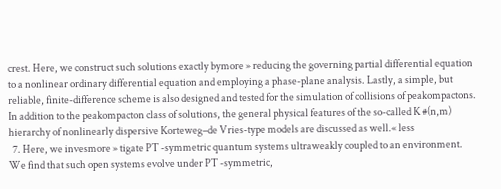crest. Here, we construct such solutions exactly bymore » reducing the governing partial differential equation to a nonlinear ordinary differential equation and employing a phase-plane analysis. Lastly, a simple, but reliable, finite-difference scheme is also designed and tested for the simulation of collisions of peakompactons. In addition to the peakompacton class of solutions, the general physical features of the so-called K #(n,m) hierarchy of nonlinearly dispersive Korteweg–de Vries-type models are discussed as well.« less
  7. Here, we invesmore » tigate PT -symmetric quantum systems ultraweakly coupled to an environment. We find that such open systems evolve under PT -symmetric,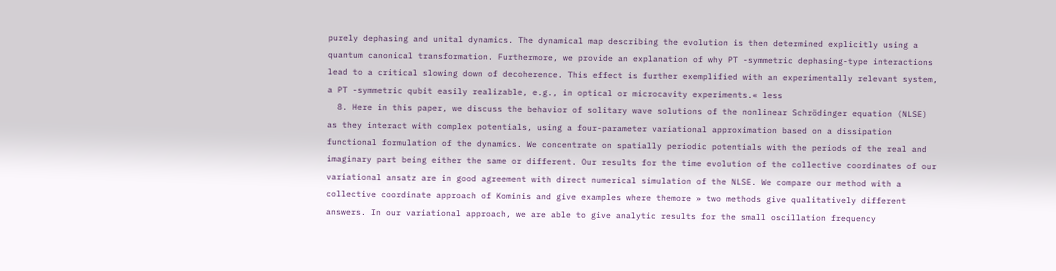purely dephasing and unital dynamics. The dynamical map describing the evolution is then determined explicitly using a quantum canonical transformation. Furthermore, we provide an explanation of why PT -symmetric dephasing-type interactions lead to a critical slowing down of decoherence. This effect is further exemplified with an experimentally relevant system, a PT -symmetric qubit easily realizable, e.g., in optical or microcavity experiments.« less
  8. Here in this paper, we discuss the behavior of solitary wave solutions of the nonlinear Schrödinger equation (NLSE) as they interact with complex potentials, using a four-parameter variational approximation based on a dissipation functional formulation of the dynamics. We concentrate on spatially periodic potentials with the periods of the real and imaginary part being either the same or different. Our results for the time evolution of the collective coordinates of our variational ansatz are in good agreement with direct numerical simulation of the NLSE. We compare our method with a collective coordinate approach of Kominis and give examples where themore » two methods give qualitatively different answers. In our variational approach, we are able to give analytic results for the small oscillation frequency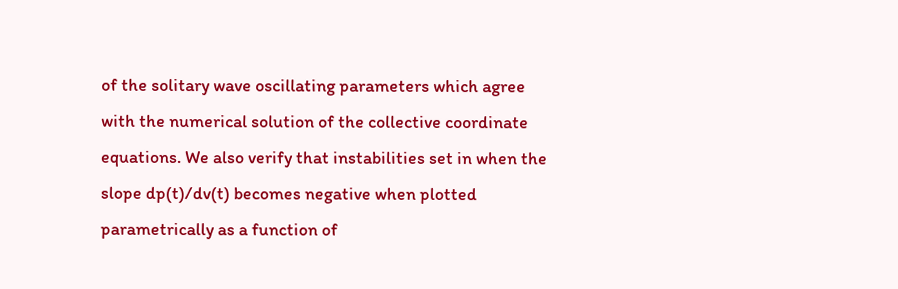of the solitary wave oscillating parameters which agree with the numerical solution of the collective coordinate equations. We also verify that instabilities set in when the slope dp(t)/dv(t) becomes negative when plotted parametrically as a function of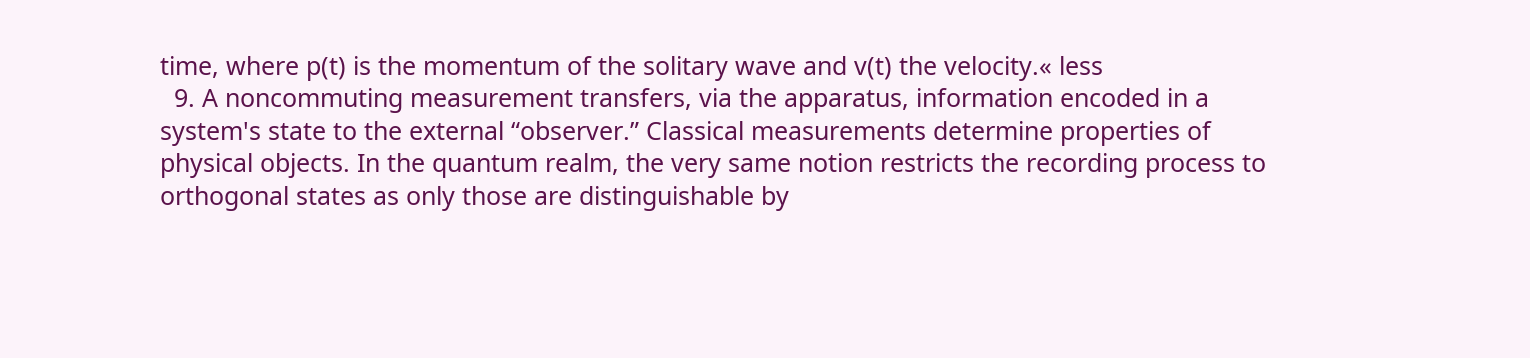time, where p(t) is the momentum of the solitary wave and v(t) the velocity.« less
  9. A noncommuting measurement transfers, via the apparatus, information encoded in a system's state to the external “observer.” Classical measurements determine properties of physical objects. In the quantum realm, the very same notion restricts the recording process to orthogonal states as only those are distinguishable by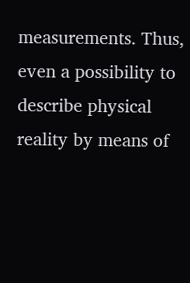measurements. Thus, even a possibility to describe physical reality by means of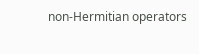non-Hermitian operators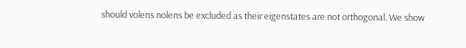should volens nolens be excluded as their eigenstates are not orthogonal. We show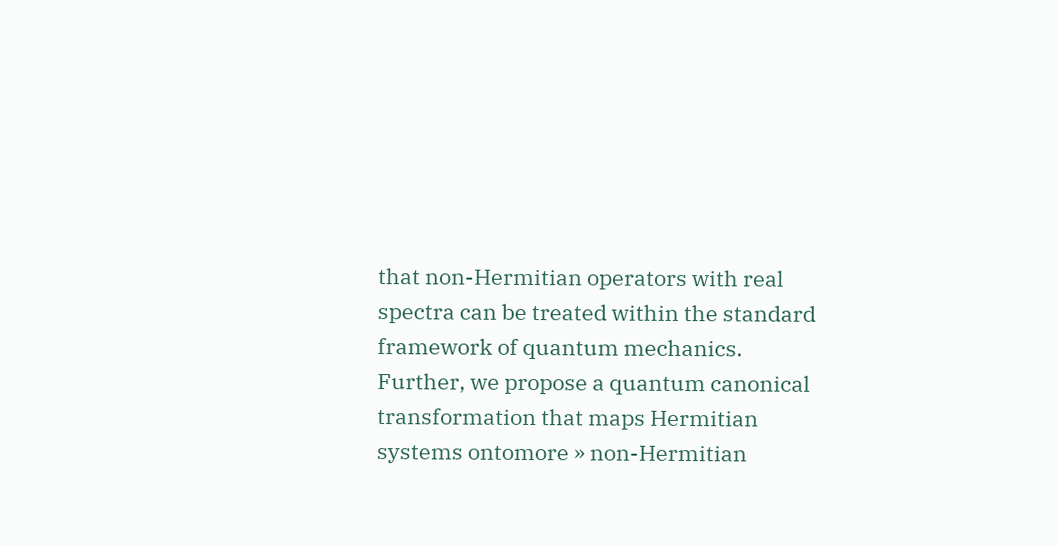that non-Hermitian operators with real spectra can be treated within the standard framework of quantum mechanics. Further, we propose a quantum canonical transformation that maps Hermitian systems ontomore » non-Hermitian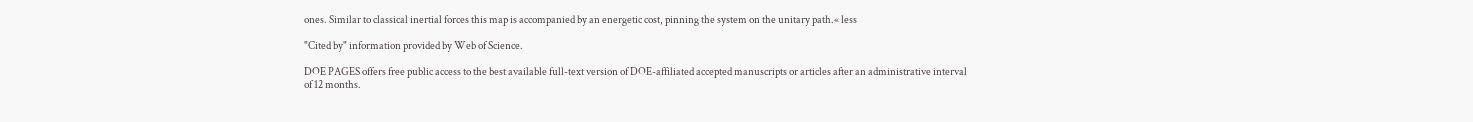ones. Similar to classical inertial forces this map is accompanied by an energetic cost, pinning the system on the unitary path.« less

"Cited by" information provided by Web of Science.

DOE PAGES offers free public access to the best available full-text version of DOE-affiliated accepted manuscripts or articles after an administrative interval of 12 months.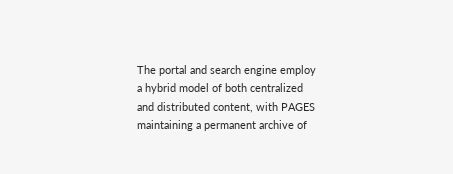The portal and search engine employ a hybrid model of both centralized and distributed content, with PAGES maintaining a permanent archive of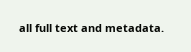all full text and metadata.